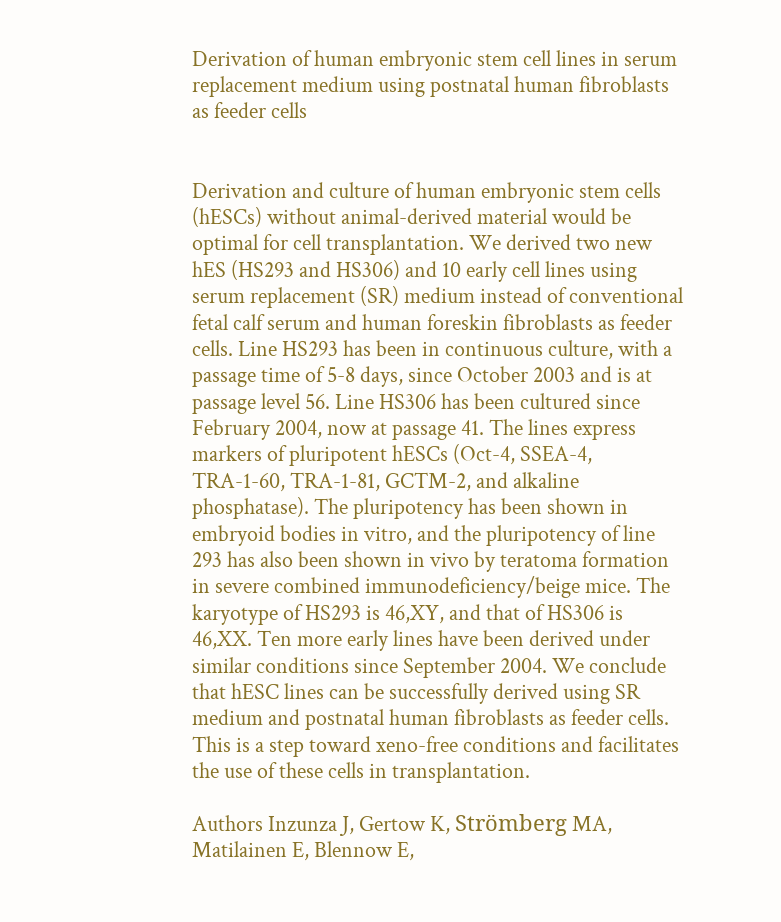Derivation of human embryonic stem cell lines in serum replacement medium using postnatal human fibroblasts as feeder cells


Derivation and culture of human embryonic stem cells (hESCs) without animal-derived material would be optimal for cell transplantation. We derived two new hES (HS293 and HS306) and 10 early cell lines using serum replacement (SR) medium instead of conventional fetal calf serum and human foreskin fibroblasts as feeder cells. Line HS293 has been in continuous culture, with a passage time of 5-8 days, since October 2003 and is at passage level 56. Line HS306 has been cultured since February 2004, now at passage 41. The lines express markers of pluripotent hESCs (Oct-4, SSEA-4, TRA-1-60, TRA-1-81, GCTM-2, and alkaline phosphatase). The pluripotency has been shown in embryoid bodies in vitro, and the pluripotency of line 293 has also been shown in vivo by teratoma formation in severe combined immunodeficiency/beige mice. The karyotype of HS293 is 46,XY, and that of HS306 is 46,XX. Ten more early lines have been derived under similar conditions since September 2004. We conclude that hESC lines can be successfully derived using SR medium and postnatal human fibroblasts as feeder cells. This is a step toward xeno-free conditions and facilitates the use of these cells in transplantation.

Authors Inzunza J, Gertow K, Strömberg MA, Matilainen E, Blennow E,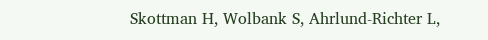Skottman H, Wolbank S, Ahrlund-Richter L,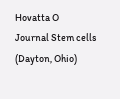Hovatta O
Journal Stem cells (Dayton, Ohio)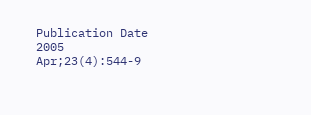Publication Date 2005 Apr;23(4):544-9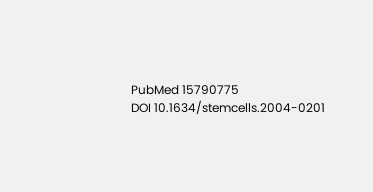PubMed 15790775
DOI 10.1634/stemcells.2004-0201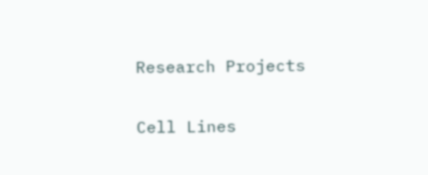Research Projects

Cell Lines